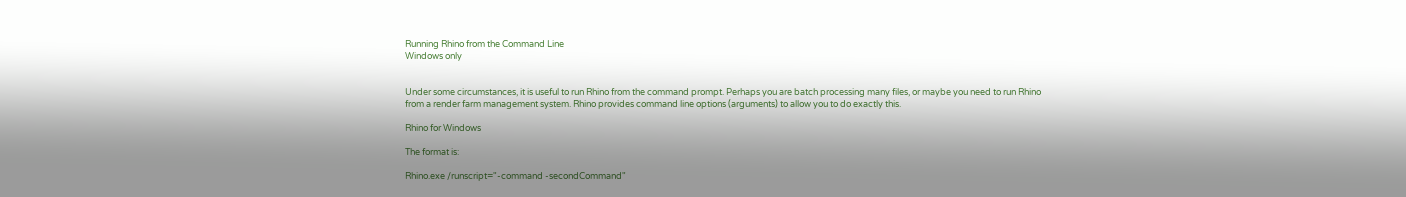Running Rhino from the Command Line
Windows only


Under some circumstances, it is useful to run Rhino from the command prompt. Perhaps you are batch processing many files, or maybe you need to run Rhino from a render farm management system. Rhino provides command line options (arguments) to allow you to do exactly this.

Rhino for Windows

The format is:

Rhino.exe /runscript="-command -secondCommand"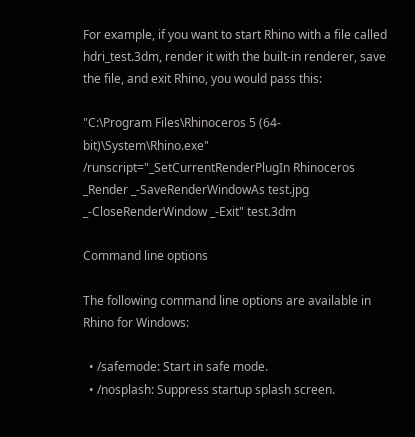For example, if you want to start Rhino with a file called hdri_test.3dm, render it with the built-in renderer, save the file, and exit Rhino, you would pass this:

"C:\Program Files\Rhinoceros 5 (64-bit)\System\Rhino.exe" /runscript="_SetCurrentRenderPlugIn Rhinoceros _Render _-SaveRenderWindowAs test.jpg _-CloseRenderWindow _-Exit" test.3dm

Command line options

The following command line options are available in Rhino for Windows:

  • /safemode: Start in safe mode.
  • /nosplash: Suppress startup splash screen.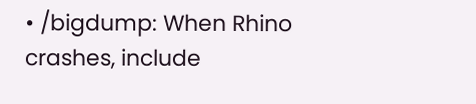• /bigdump: When Rhino crashes, include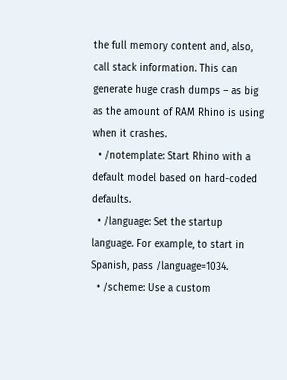the full memory content and, also, call stack information. This can generate huge crash dumps – as big as the amount of RAM Rhino is using when it crashes.
  • /notemplate: Start Rhino with a default model based on hard-coded defaults.
  • /language: Set the startup language. For example, to start in Spanish, pass /language=1034.
  • /scheme: Use a custom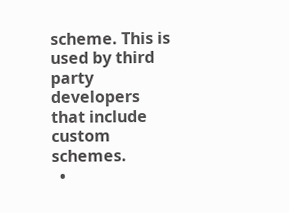scheme. This is used by third party developers that include custom schemes.
  •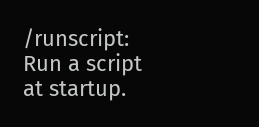/runscript: Run a script at startup.